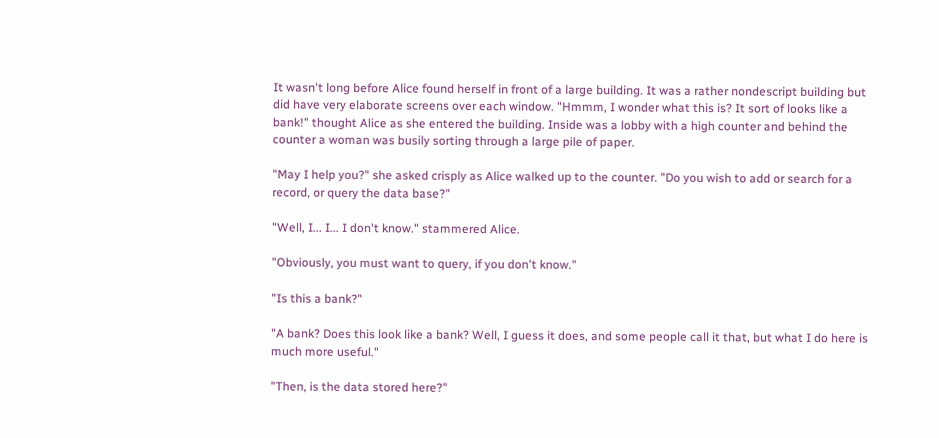It wasn't long before Alice found herself in front of a large building. It was a rather nondescript building but did have very elaborate screens over each window. "Hmmm, I wonder what this is? It sort of looks like a bank!" thought Alice as she entered the building. Inside was a lobby with a high counter and behind the counter a woman was busily sorting through a large pile of paper.

"May I help you?" she asked crisply as Alice walked up to the counter. "Do you wish to add or search for a record, or query the data base?"

"Well, I... I... I don't know." stammered Alice.

"Obviously, you must want to query, if you don't know."

"Is this a bank?"

"A bank? Does this look like a bank? Well, I guess it does, and some people call it that, but what I do here is much more useful."

"Then, is the data stored here?"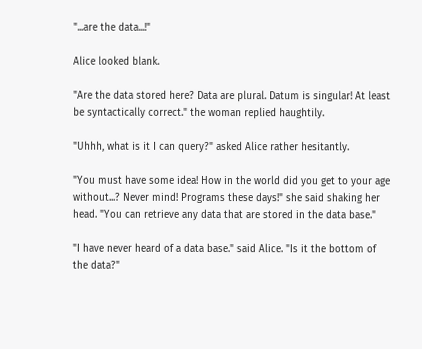"...are the data...!"

Alice looked blank.

"Are the data stored here? Data are plural. Datum is singular! At least be syntactically correct." the woman replied haughtily.

"Uhhh, what is it I can query?" asked Alice rather hesitantly.

"You must have some idea! How in the world did you get to your age without...? Never mind! Programs these days!" she said shaking her head. "You can retrieve any data that are stored in the data base."

"I have never heard of a data base." said Alice. "Is it the bottom of the data?"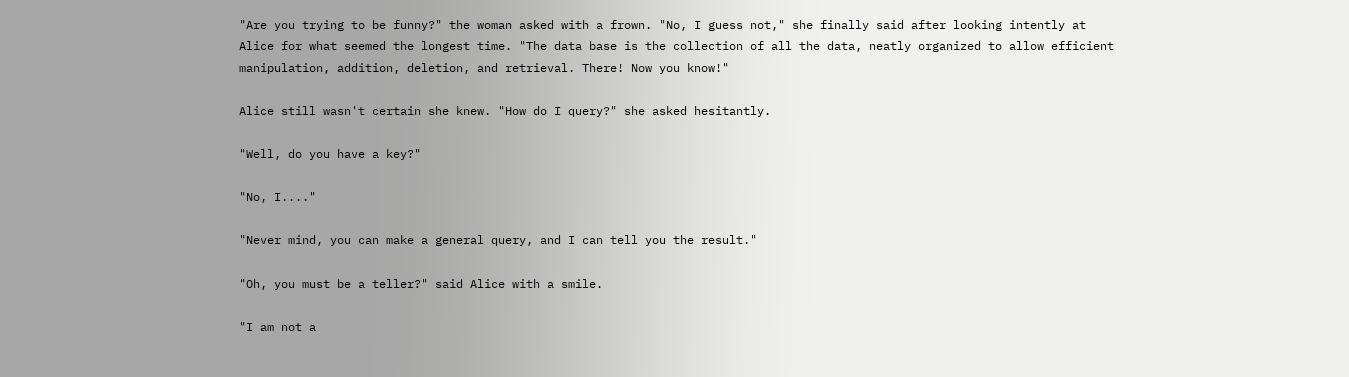"Are you trying to be funny?" the woman asked with a frown. "No, I guess not," she finally said after looking intently at Alice for what seemed the longest time. "The data base is the collection of all the data, neatly organized to allow efficient manipulation, addition, deletion, and retrieval. There! Now you know!"

Alice still wasn't certain she knew. "How do I query?" she asked hesitantly.

"Well, do you have a key?"

"No, I...."

"Never mind, you can make a general query, and I can tell you the result."

"Oh, you must be a teller?" said Alice with a smile.

"I am not a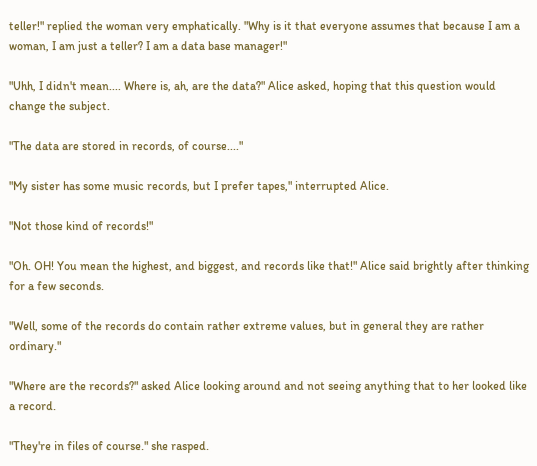teller!" replied the woman very emphatically. "Why is it that everyone assumes that because I am a woman, I am just a teller? I am a data base manager!"

"Uhh, I didn't mean.... Where is, ah, are the data?" Alice asked, hoping that this question would change the subject.

"The data are stored in records, of course...."

"My sister has some music records, but I prefer tapes," interrupted Alice.

"Not those kind of records!"

"Oh. OH! You mean the highest, and biggest, and records like that!" Alice said brightly after thinking for a few seconds.

"Well, some of the records do contain rather extreme values, but in general they are rather ordinary."

"Where are the records?" asked Alice looking around and not seeing anything that to her looked like a record.

"They're in files of course." she rasped.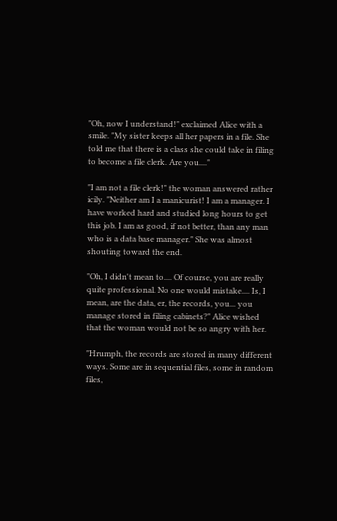"Oh, now I understand!" exclaimed Alice with a smile. "My sister keeps all her papers in a file. She told me that there is a class she could take in filing to become a file clerk. Are you...."

"I am not a file clerk!" the woman answered rather icily. "Neither am I a manicurist! I am a manager. I have worked hard and studied long hours to get this job. I am as good, if not better, than any man who is a data base manager." She was almost shouting toward the end.

"Oh, I didn't mean to.... Of course, you are really quite professional. No one would mistake.... Is, I mean, are the data, er, the records, you... you manage stored in filing cabinets?" Alice wished that the woman would not be so angry with her.

"Hrumph, the records are stored in many different ways. Some are in sequential files, some in random files,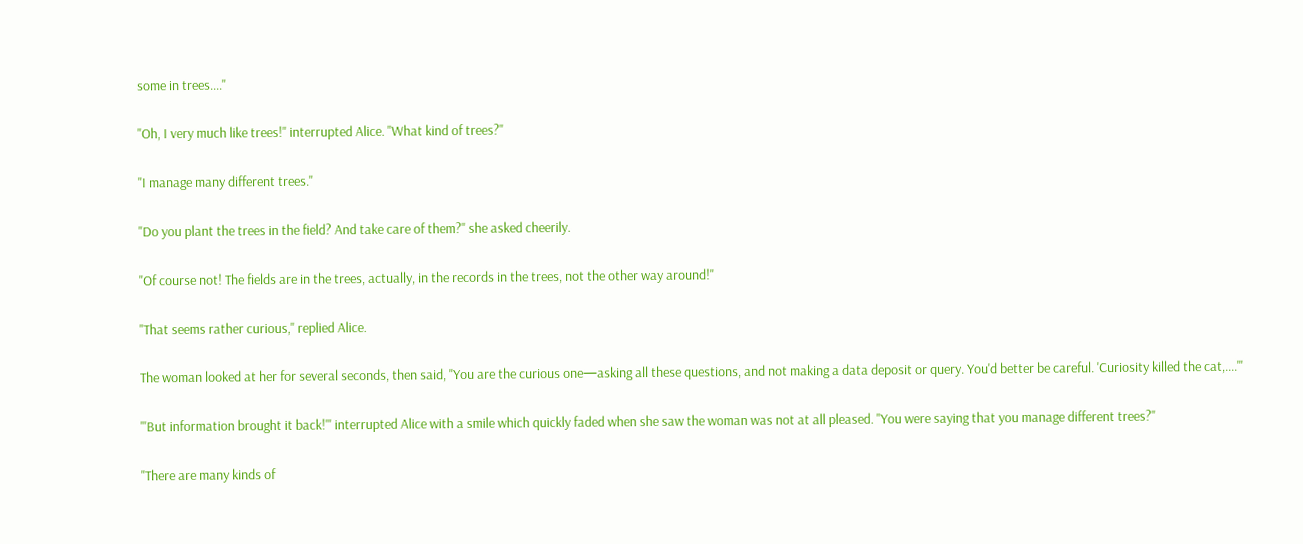some in trees...."

"Oh, I very much like trees!" interrupted Alice. "What kind of trees?"

"I manage many different trees."

"Do you plant the trees in the field? And take care of them?" she asked cheerily.

"Of course not! The fields are in the trees, actually, in the records in the trees, not the other way around!"

"That seems rather curious," replied Alice.

The woman looked at her for several seconds, then said, "You are the curious one—asking all these questions, and not making a data deposit or query. You'd better be careful. 'Curiosity killed the cat,....'"

"'But information brought it back!'" interrupted Alice with a smile which quickly faded when she saw the woman was not at all pleased. "You were saying that you manage different trees?"

"There are many kinds of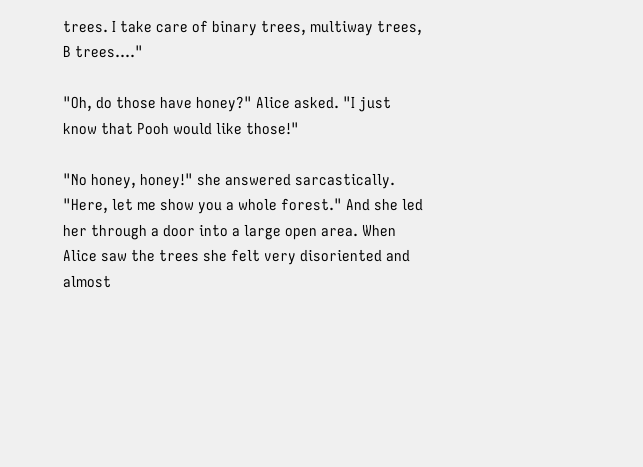trees. I take care of binary trees, multiway trees, B trees...."

"Oh, do those have honey?" Alice asked. "I just know that Pooh would like those!"

"No honey, honey!" she answered sarcastically. "Here, let me show you a whole forest." And she led her through a door into a large open area. When Alice saw the trees she felt very disoriented and almost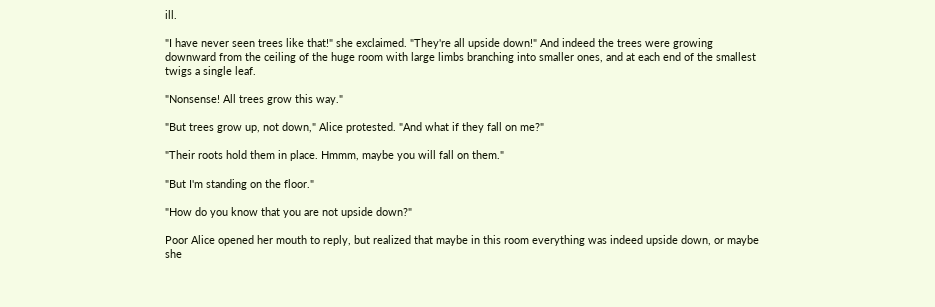ill.

"I have never seen trees like that!" she exclaimed. "They're all upside down!" And indeed the trees were growing downward from the ceiling of the huge room with large limbs branching into smaller ones, and at each end of the smallest twigs a single leaf.

"Nonsense! All trees grow this way."

"But trees grow up, not down," Alice protested. "And what if they fall on me?"

"Their roots hold them in place. Hmmm, maybe you will fall on them."

"But I'm standing on the floor."

"How do you know that you are not upside down?"

Poor Alice opened her mouth to reply, but realized that maybe in this room everything was indeed upside down, or maybe she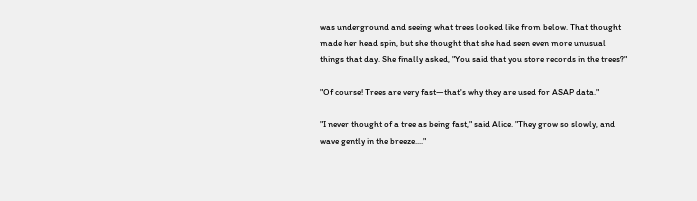was underground and seeing what trees looked like from below. That thought made her head spin, but she thought that she had seen even more unusual things that day. She finally asked, "You said that you store records in the trees?"

"Of course! Trees are very fast—that's why they are used for ASAP data."

"I never thought of a tree as being fast," said Alice. "They grow so slowly, and wave gently in the breeze...."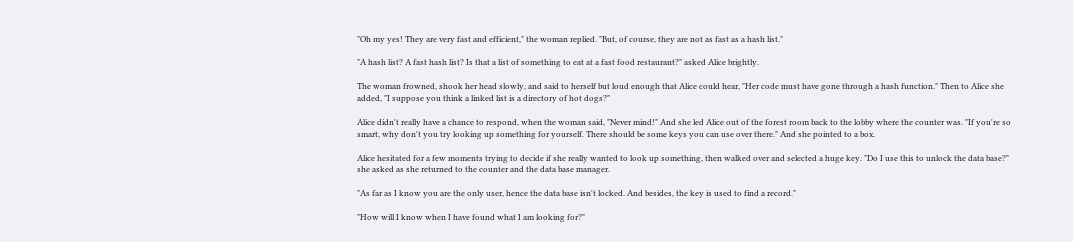"Oh my yes! They are very fast and efficient," the woman replied. "But, of course, they are not as fast as a hash list."

"A hash list? A fast hash list? Is that a list of something to eat at a fast food restaurant?" asked Alice brightly.

The woman frowned, shook her head slowly, and said to herself but loud enough that Alice could hear, "Her code must have gone through a hash function." Then to Alice she added, "I suppose you think a linked list is a directory of hot dogs?"

Alice didn't really have a chance to respond, when the woman said, "Never mind!" And she led Alice out of the forest room back to the lobby where the counter was. "If you're so smart, why don't you try looking up something for yourself. There should be some keys you can use over there." And she pointed to a box.

Alice hesitated for a few moments trying to decide if she really wanted to look up something, then walked over and selected a huge key. "Do I use this to unlock the data base?" she asked as she returned to the counter and the data base manager.

"As far as I know you are the only user, hence the data base isn't locked. And besides, the key is used to find a record."

"How will I know when I have found what I am looking for?"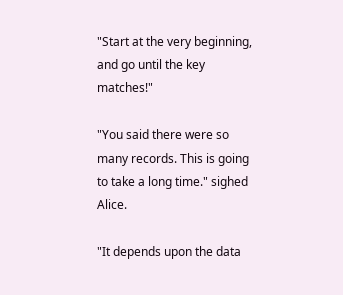"Start at the very beginning, and go until the key matches!"

"You said there were so many records. This is going to take a long time." sighed Alice.

"It depends upon the data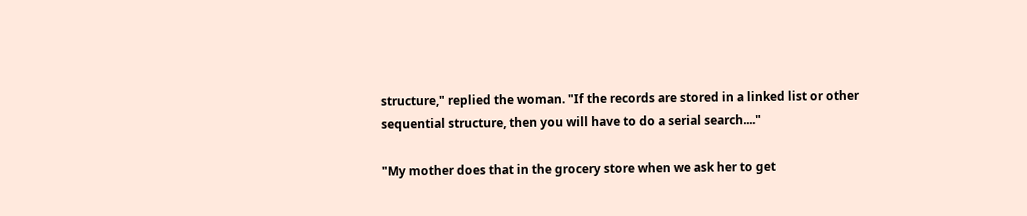structure," replied the woman. "If the records are stored in a linked list or other sequential structure, then you will have to do a serial search...."

"My mother does that in the grocery store when we ask her to get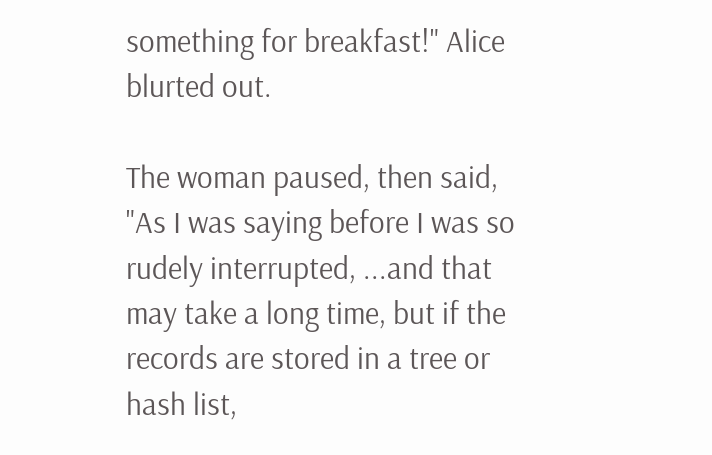something for breakfast!" Alice blurted out.

The woman paused, then said, "As I was saying before I was so rudely interrupted, ...and that may take a long time, but if the records are stored in a tree or hash list,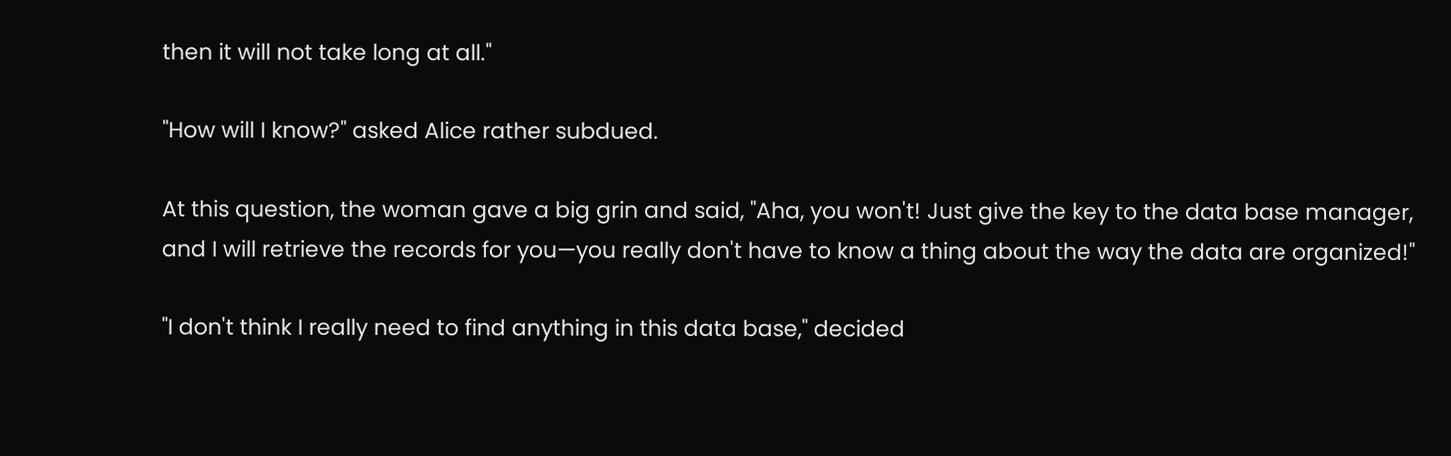then it will not take long at all."

"How will I know?" asked Alice rather subdued.

At this question, the woman gave a big grin and said, "Aha, you won't! Just give the key to the data base manager, and I will retrieve the records for you—you really don't have to know a thing about the way the data are organized!"

"I don't think I really need to find anything in this data base," decided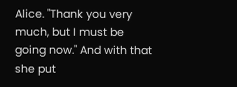Alice. "Thank you very much, but I must be going now." And with that she put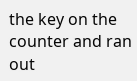the key on the counter and ran out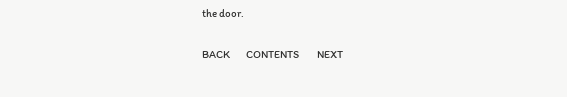the door.

BACK        CONTENTS         NEXT